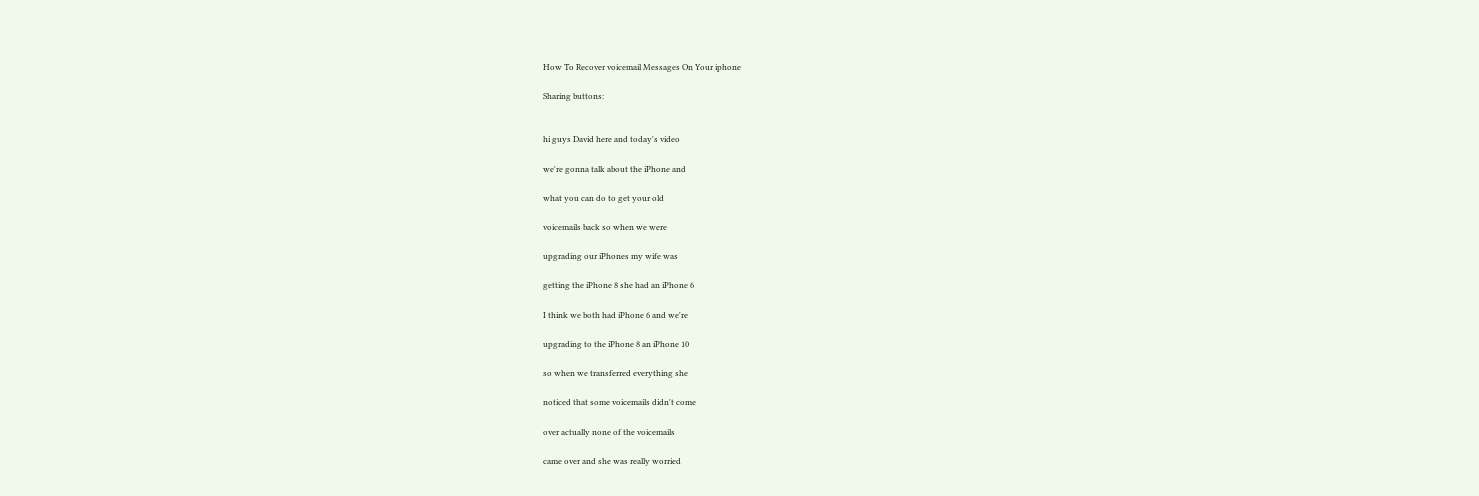How To Recover voicemail Messages On Your iphone

Sharing buttons:


hi guys David here and today's video

we're gonna talk about the iPhone and

what you can do to get your old

voicemails back so when we were

upgrading our iPhones my wife was

getting the iPhone 8 she had an iPhone 6

I think we both had iPhone 6 and we're

upgrading to the iPhone 8 an iPhone 10

so when we transferred everything she

noticed that some voicemails didn't come

over actually none of the voicemails

came over and she was really worried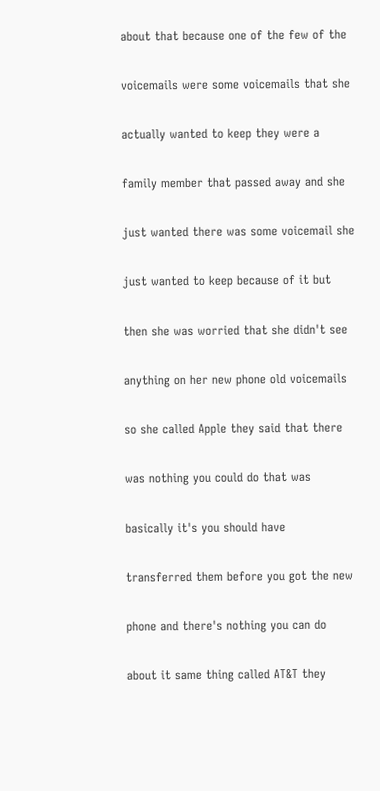about that because one of the few of the

voicemails were some voicemails that she

actually wanted to keep they were a

family member that passed away and she

just wanted there was some voicemail she

just wanted to keep because of it but

then she was worried that she didn't see

anything on her new phone old voicemails

so she called Apple they said that there

was nothing you could do that was

basically it's you should have

transferred them before you got the new

phone and there's nothing you can do

about it same thing called AT&T they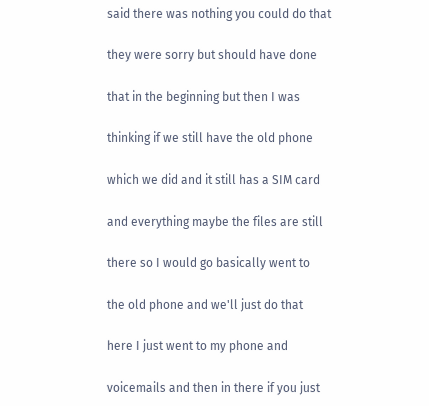said there was nothing you could do that

they were sorry but should have done

that in the beginning but then I was

thinking if we still have the old phone

which we did and it still has a SIM card

and everything maybe the files are still

there so I would go basically went to

the old phone and we'll just do that

here I just went to my phone and

voicemails and then in there if you just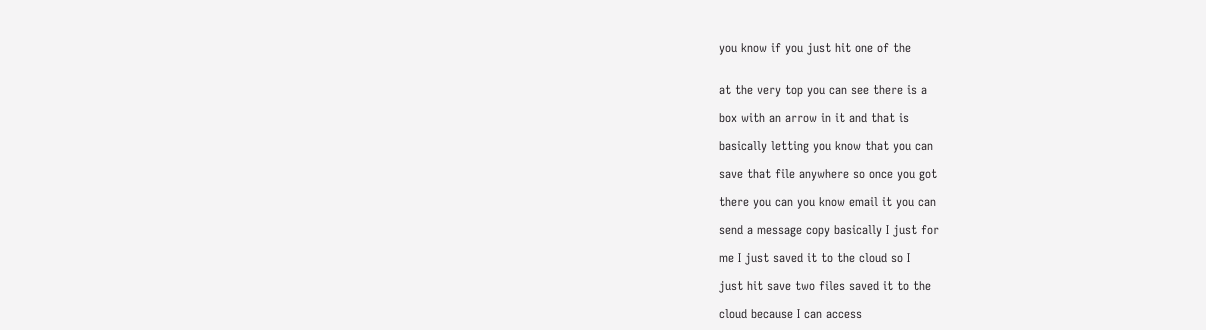you know if you just hit one of the


at the very top you can see there is a

box with an arrow in it and that is

basically letting you know that you can

save that file anywhere so once you got

there you can you know email it you can

send a message copy basically I just for

me I just saved it to the cloud so I

just hit save two files saved it to the

cloud because I can access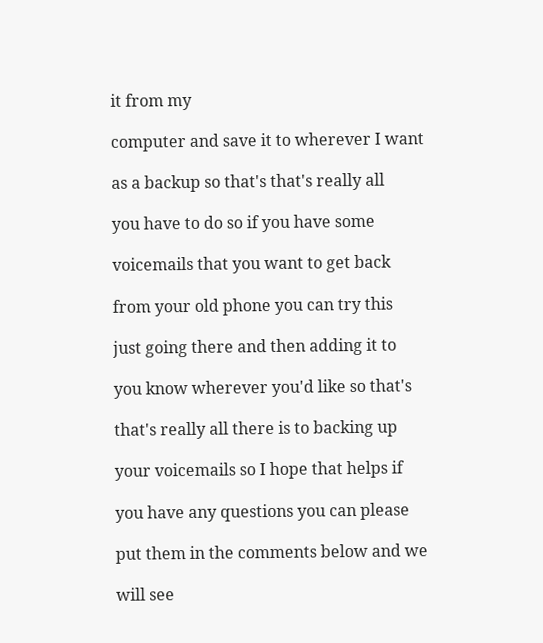it from my

computer and save it to wherever I want

as a backup so that's that's really all

you have to do so if you have some

voicemails that you want to get back

from your old phone you can try this

just going there and then adding it to

you know wherever you'd like so that's

that's really all there is to backing up

your voicemails so I hope that helps if

you have any questions you can please

put them in the comments below and we

will see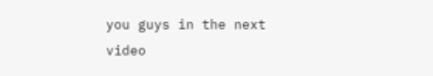you guys in the next video